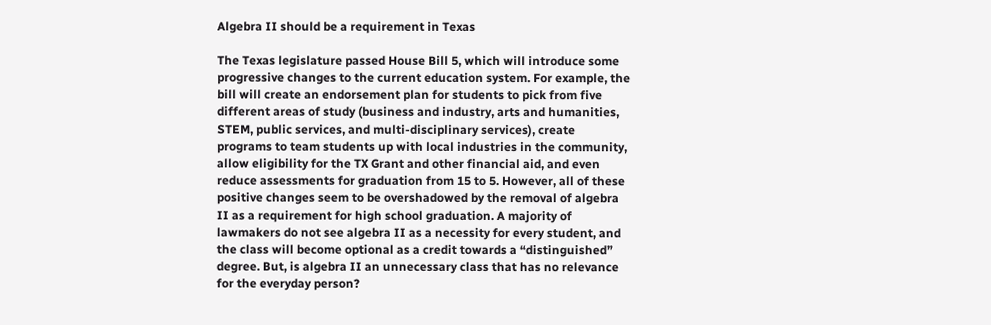Algebra II should be a requirement in Texas

The Texas legislature passed House Bill 5, which will introduce some progressive changes to the current education system. For example, the bill will create an endorsement plan for students to pick from five different areas of study (business and industry, arts and humanities, STEM, public services, and multi-disciplinary services), create programs to team students up with local industries in the community, allow eligibility for the TX Grant and other financial aid, and even reduce assessments for graduation from 15 to 5. However, all of these positive changes seem to be overshadowed by the removal of algebra II as a requirement for high school graduation. A majority of lawmakers do not see algebra II as a necessity for every student, and the class will become optional as a credit towards a “distinguished” degree. But, is algebra II an unnecessary class that has no relevance for the everyday person?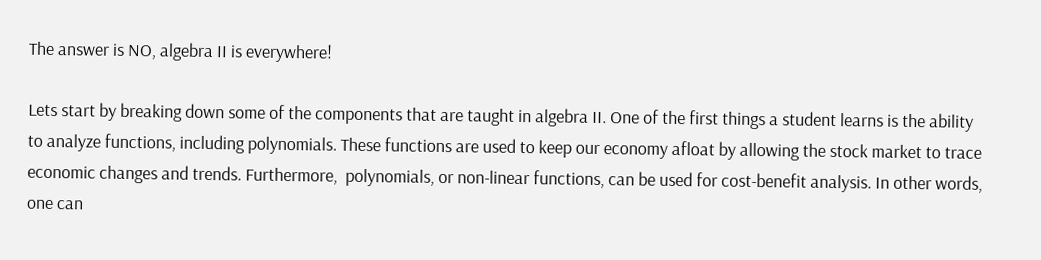The answer is NO, algebra II is everywhere!

Lets start by breaking down some of the components that are taught in algebra II. One of the first things a student learns is the ability to analyze functions, including polynomials. These functions are used to keep our economy afloat by allowing the stock market to trace economic changes and trends. Furthermore,  polynomials, or non-linear functions, can be used for cost-benefit analysis. In other words, one can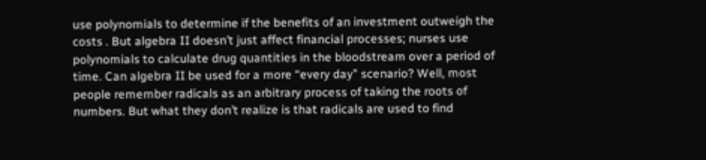use polynomials to determine if the benefits of an investment outweigh the costs . But algebra II doesn’t just affect financial processes; nurses use polynomials to calculate drug quantities in the bloodstream over a period of time. Can algebra II be used for a more “every day” scenario? Well, most people remember radicals as an arbitrary process of taking the roots of numbers. But what they don’t realize is that radicals are used to find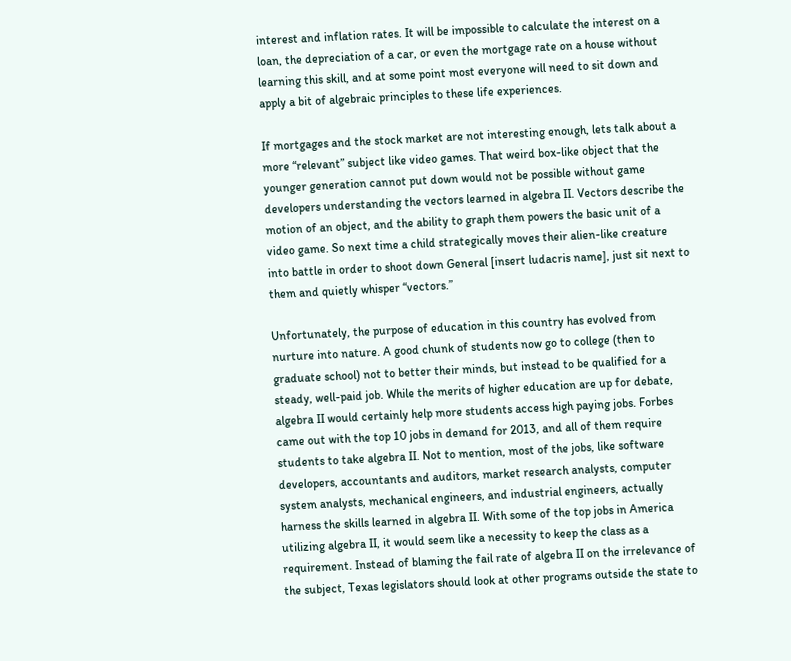interest and inflation rates. It will be impossible to calculate the interest on a loan, the depreciation of a car, or even the mortgage rate on a house without learning this skill, and at some point most everyone will need to sit down and apply a bit of algebraic principles to these life experiences.

If mortgages and the stock market are not interesting enough, lets talk about a more “relevant” subject like video games. That weird box-like object that the younger generation cannot put down would not be possible without game developers understanding the vectors learned in algebra II. Vectors describe the motion of an object, and the ability to graph them powers the basic unit of a video game. So next time a child strategically moves their alien-like creature into battle in order to shoot down General [insert ludacris name], just sit next to them and quietly whisper “vectors.”

Unfortunately, the purpose of education in this country has evolved from nurture into nature. A good chunk of students now go to college (then to graduate school) not to better their minds, but instead to be qualified for a steady, well-paid job. While the merits of higher education are up for debate, algebra II would certainly help more students access high paying jobs. Forbes came out with the top 10 jobs in demand for 2013, and all of them require students to take algebra II. Not to mention, most of the jobs, like software developers, accountants and auditors, market research analysts, computer system analysts, mechanical engineers, and industrial engineers, actually harness the skills learned in algebra II. With some of the top jobs in America utilizing algebra II, it would seem like a necessity to keep the class as a requirement. Instead of blaming the fail rate of algebra II on the irrelevance of the subject, Texas legislators should look at other programs outside the state to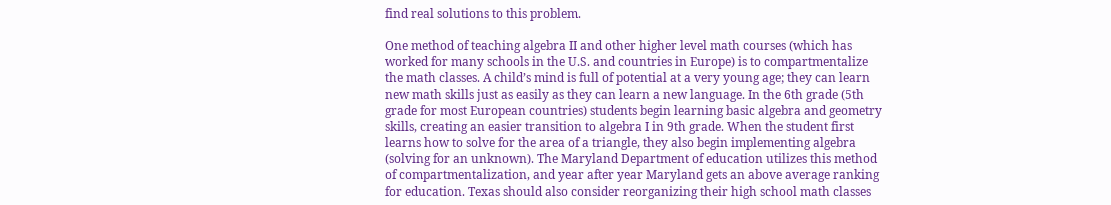find real solutions to this problem.

One method of teaching algebra II and other higher level math courses (which has worked for many schools in the U.S. and countries in Europe) is to compartmentalize the math classes. A child’s mind is full of potential at a very young age; they can learn new math skills just as easily as they can learn a new language. In the 6th grade (5th grade for most European countries) students begin learning basic algebra and geometry skills, creating an easier transition to algebra I in 9th grade. When the student first learns how to solve for the area of a triangle, they also begin implementing algebra (solving for an unknown). The Maryland Department of education utilizes this method of compartmentalization, and year after year Maryland gets an above average ranking for education. Texas should also consider reorganizing their high school math classes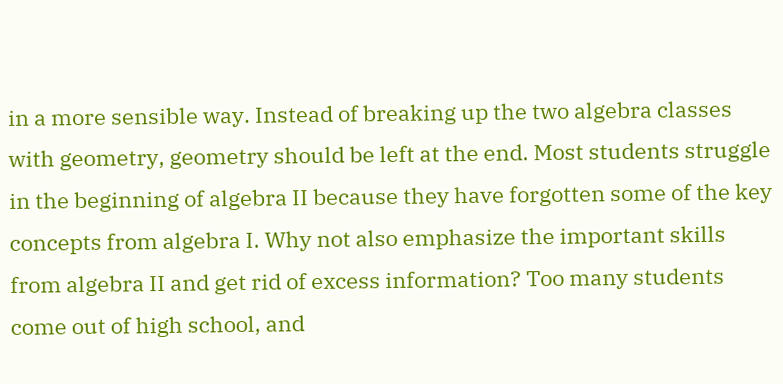in a more sensible way. Instead of breaking up the two algebra classes with geometry, geometry should be left at the end. Most students struggle in the beginning of algebra II because they have forgotten some of the key concepts from algebra I. Why not also emphasize the important skills from algebra II and get rid of excess information? Too many students come out of high school, and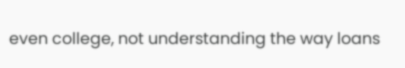even college, not understanding the way loans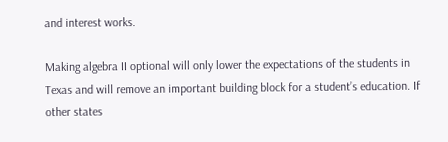and interest works.

Making algebra II optional will only lower the expectations of the students in Texas and will remove an important building block for a student’s education. If other states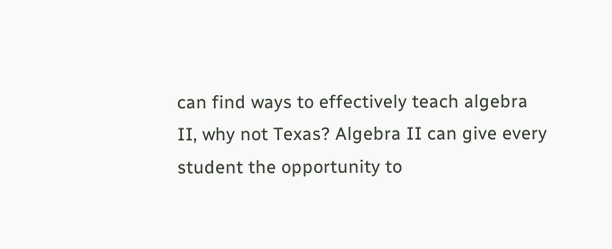can find ways to effectively teach algebra II, why not Texas? Algebra II can give every student the opportunity to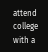attend college with a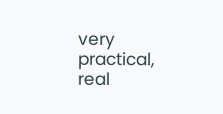very practical, real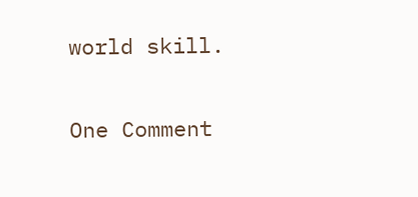world skill.

One Comment